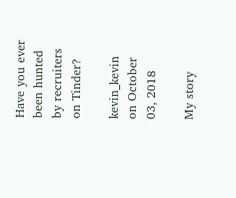Have you ever been hunted by recruiters on Tinder?

kevin_kevin on October 03, 2018

My story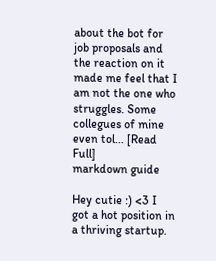about the bot for job proposals and the reaction on it made me feel that I am not the one who struggles. Some collegues of mine even tol... [Read Full]
markdown guide

Hey cutie :) <3 I got a hot position in a thriving startup.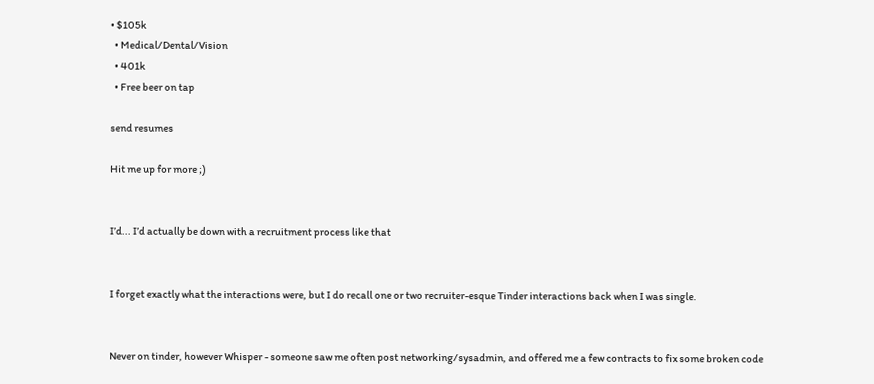• $105k
  • Medical/Dental/Vision
  • 401k
  • Free beer on tap

send resumes

Hit me up for more ;)


I’d... I’d actually be down with a recruitment process like that


I forget exactly what the interactions were, but I do recall one or two recruiter-esque Tinder interactions back when I was single.


Never on tinder, however Whisper - someone saw me often post networking/sysadmin, and offered me a few contracts to fix some broken code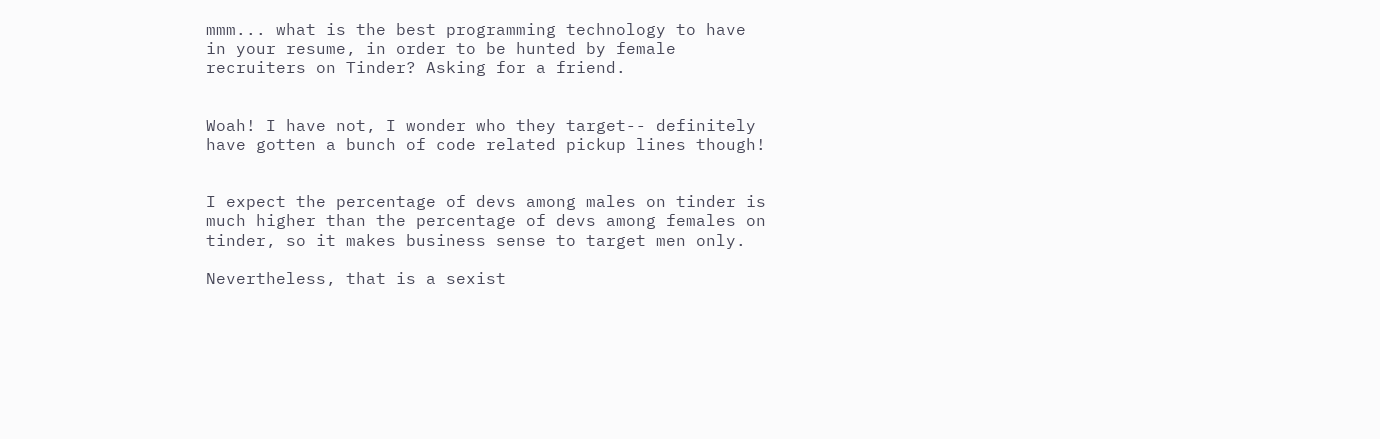mmm... what is the best programming technology to have in your resume, in order to be hunted by female recruiters on Tinder? Asking for a friend.


Woah! I have not, I wonder who they target-- definitely have gotten a bunch of code related pickup lines though!


I expect the percentage of devs among males on tinder is much higher than the percentage of devs among females on tinder, so it makes business sense to target men only.

Nevertheless, that is a sexist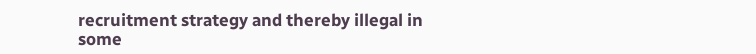recruitment strategy and thereby illegal in some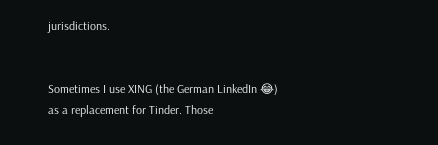jurisdictions.


Sometimes I use XING (the German LinkedIn 😂) as a replacement for Tinder. Those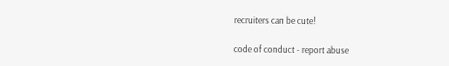recruiters can be cute!

code of conduct - report abuse